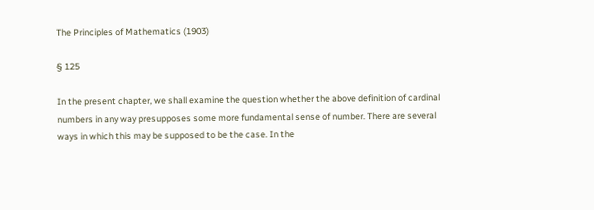The Principles of Mathematics (1903)

§ 125

In the present chapter, we shall examine the question whether the above definition of cardinal numbers in any way presupposes some more fundamental sense of number. There are several ways in which this may be supposed to be the case. In the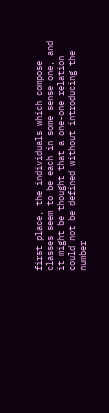first place, the individuals which compose classes seem to be each in some sense one, and it might be thought that a one-one relation could not be defined without introducing the number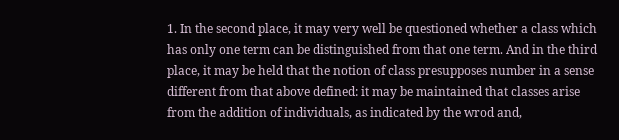1. In the second place, it may very well be questioned whether a class which has only one term can be distinguished from that one term. And in the third place, it may be held that the notion of class presupposes number in a sense different from that above defined: it may be maintained that classes arise from the addition of individuals, as indicated by the wrod and,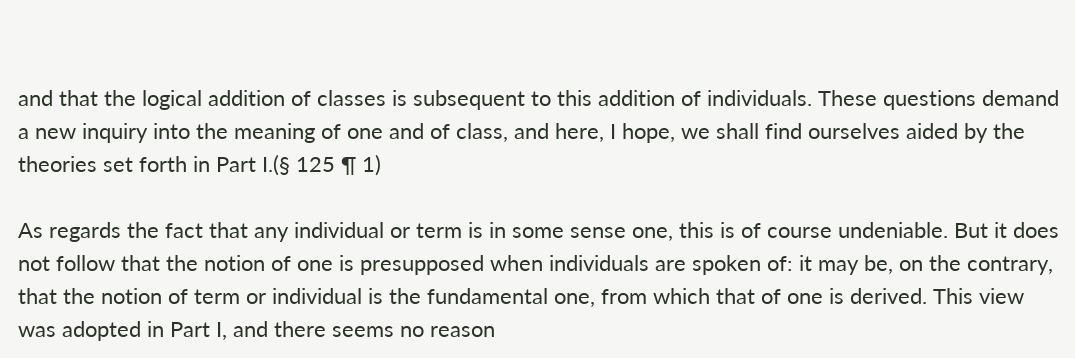and that the logical addition of classes is subsequent to this addition of individuals. These questions demand a new inquiry into the meaning of one and of class, and here, I hope, we shall find ourselves aided by the theories set forth in Part I.(§ 125 ¶ 1)

As regards the fact that any individual or term is in some sense one, this is of course undeniable. But it does not follow that the notion of one is presupposed when individuals are spoken of: it may be, on the contrary, that the notion of term or individual is the fundamental one, from which that of one is derived. This view was adopted in Part I, and there seems no reason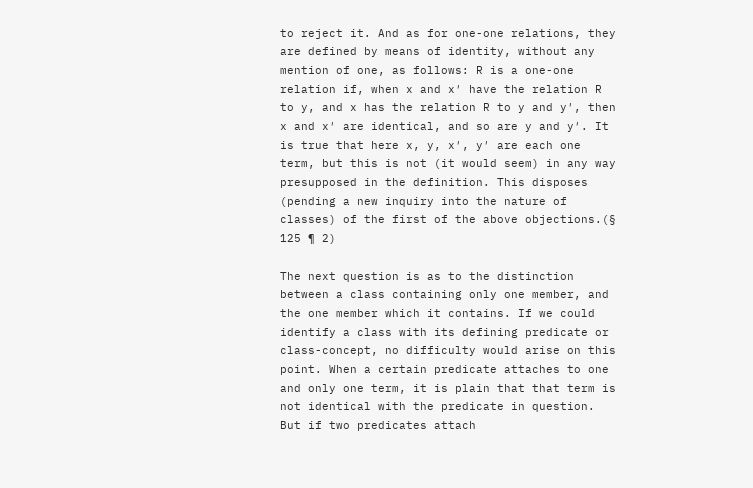to reject it. And as for one-one relations, they are defined by means of identity, without any mention of one, as follows: R is a one-one relation if, when x and x′ have the relation R to y, and x has the relation R to y and y′, then x and x′ are identical, and so are y and y′. It is true that here x, y, x′, y′ are each one term, but this is not (it would seem) in any way presupposed in the definition. This disposes (pending a new inquiry into the nature of classes) of the first of the above objections.(§ 125 ¶ 2)

The next question is as to the distinction between a class containing only one member, and the one member which it contains. If we could identify a class with its defining predicate or class-concept, no difficulty would arise on this point. When a certain predicate attaches to one and only one term, it is plain that that term is not identical with the predicate in question. But if two predicates attach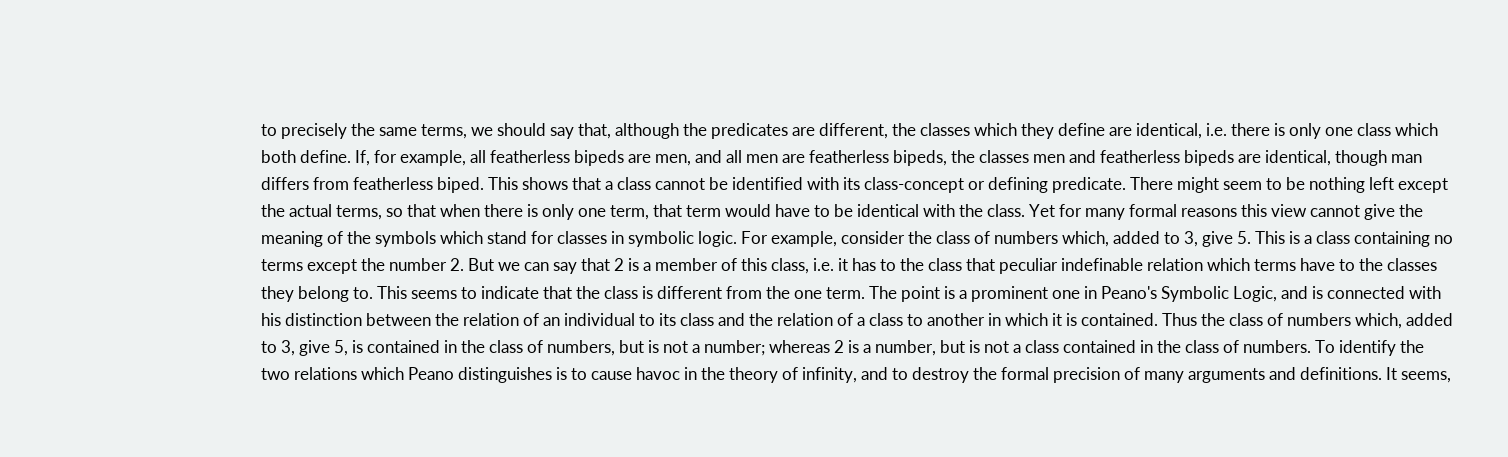to precisely the same terms, we should say that, although the predicates are different, the classes which they define are identical, i.e. there is only one class which both define. If, for example, all featherless bipeds are men, and all men are featherless bipeds, the classes men and featherless bipeds are identical, though man differs from featherless biped. This shows that a class cannot be identified with its class-concept or defining predicate. There might seem to be nothing left except the actual terms, so that when there is only one term, that term would have to be identical with the class. Yet for many formal reasons this view cannot give the meaning of the symbols which stand for classes in symbolic logic. For example, consider the class of numbers which, added to 3, give 5. This is a class containing no terms except the number 2. But we can say that 2 is a member of this class, i.e. it has to the class that peculiar indefinable relation which terms have to the classes they belong to. This seems to indicate that the class is different from the one term. The point is a prominent one in Peano's Symbolic Logic, and is connected with his distinction between the relation of an individual to its class and the relation of a class to another in which it is contained. Thus the class of numbers which, added to 3, give 5, is contained in the class of numbers, but is not a number; whereas 2 is a number, but is not a class contained in the class of numbers. To identify the two relations which Peano distinguishes is to cause havoc in the theory of infinity, and to destroy the formal precision of many arguments and definitions. It seems,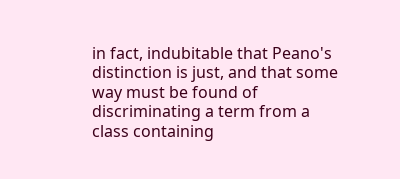in fact, indubitable that Peano's distinction is just, and that some way must be found of discriminating a term from a class containing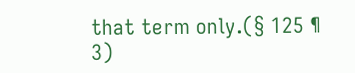that term only.(§ 125 ¶ 3)